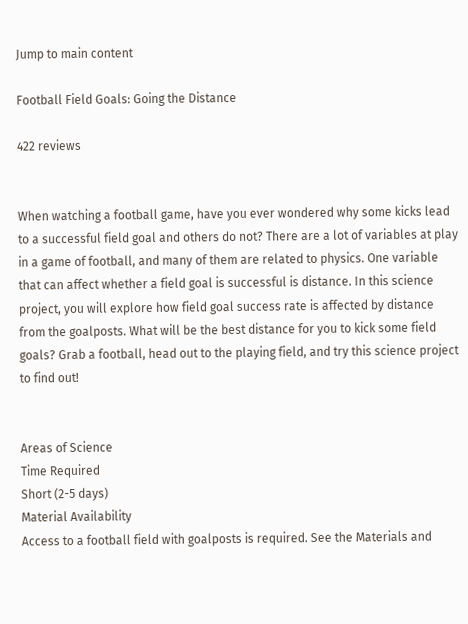Jump to main content

Football Field Goals: Going the Distance

422 reviews


When watching a football game, have you ever wondered why some kicks lead to a successful field goal and others do not? There are a lot of variables at play in a game of football, and many of them are related to physics. One variable that can affect whether a field goal is successful is distance. In this science project, you will explore how field goal success rate is affected by distance from the goalposts. What will be the best distance for you to kick some field goals? Grab a football, head out to the playing field, and try this science project to find out!


Areas of Science
Time Required
Short (2-5 days)
Material Availability
Access to a football field with goalposts is required. See the Materials and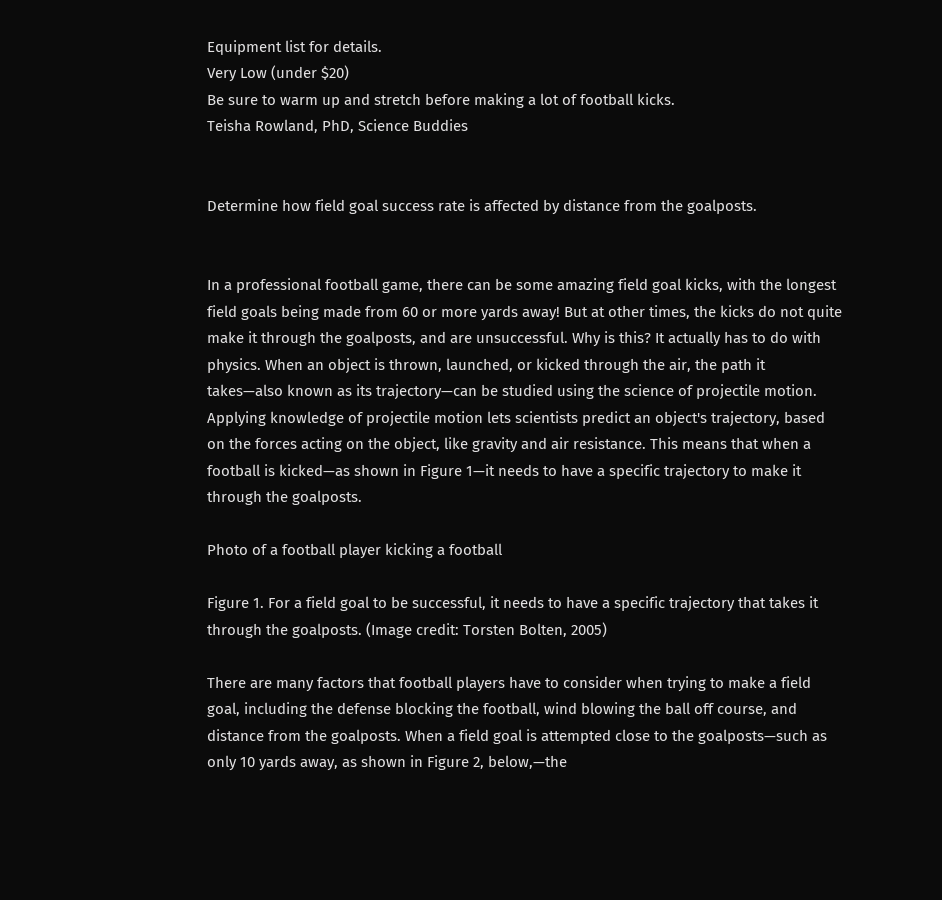Equipment list for details.
Very Low (under $20)
Be sure to warm up and stretch before making a lot of football kicks.
Teisha Rowland, PhD, Science Buddies


Determine how field goal success rate is affected by distance from the goalposts.


In a professional football game, there can be some amazing field goal kicks, with the longest field goals being made from 60 or more yards away! But at other times, the kicks do not quite make it through the goalposts, and are unsuccessful. Why is this? It actually has to do with physics. When an object is thrown, launched, or kicked through the air, the path it takes—also known as its trajectory—can be studied using the science of projectile motion. Applying knowledge of projectile motion lets scientists predict an object's trajectory, based on the forces acting on the object, like gravity and air resistance. This means that when a football is kicked—as shown in Figure 1—it needs to have a specific trajectory to make it through the goalposts.

Photo of a football player kicking a football

Figure 1. For a field goal to be successful, it needs to have a specific trajectory that takes it through the goalposts. (Image credit: Torsten Bolten, 2005)

There are many factors that football players have to consider when trying to make a field goal, including the defense blocking the football, wind blowing the ball off course, and distance from the goalposts. When a field goal is attempted close to the goalposts—such as only 10 yards away, as shown in Figure 2, below,—the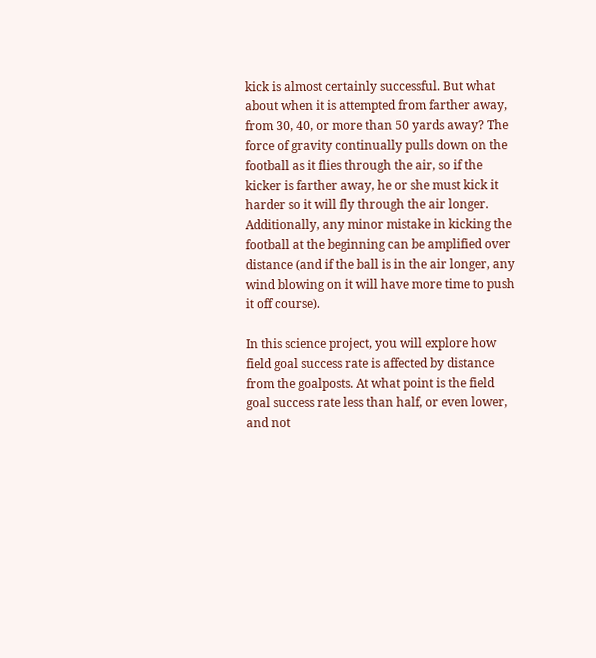kick is almost certainly successful. But what about when it is attempted from farther away, from 30, 40, or more than 50 yards away? The force of gravity continually pulls down on the football as it flies through the air, so if the kicker is farther away, he or she must kick it harder so it will fly through the air longer. Additionally, any minor mistake in kicking the football at the beginning can be amplified over distance (and if the ball is in the air longer, any wind blowing on it will have more time to push it off course).

In this science project, you will explore how field goal success rate is affected by distance from the goalposts. At what point is the field goal success rate less than half, or even lower, and not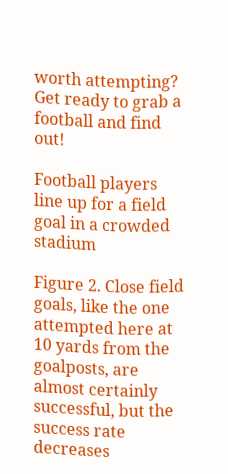worth attempting? Get ready to grab a football and find out!

Football players line up for a field goal in a crowded stadium

Figure 2. Close field goals, like the one attempted here at 10 yards from the goalposts, are almost certainly successful, but the success rate decreases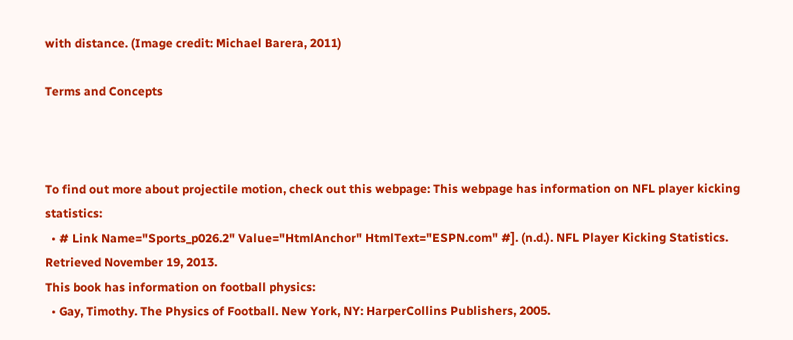with distance. (Image credit: Michael Barera, 2011)

Terms and Concepts



To find out more about projectile motion, check out this webpage: This webpage has information on NFL player kicking statistics:
  • # Link Name="Sports_p026.2" Value="HtmlAnchor" HtmlText="ESPN.com" #]. (n.d.). NFL Player Kicking Statistics. Retrieved November 19, 2013.
This book has information on football physics:
  • Gay, Timothy. The Physics of Football. New York, NY: HarperCollins Publishers, 2005.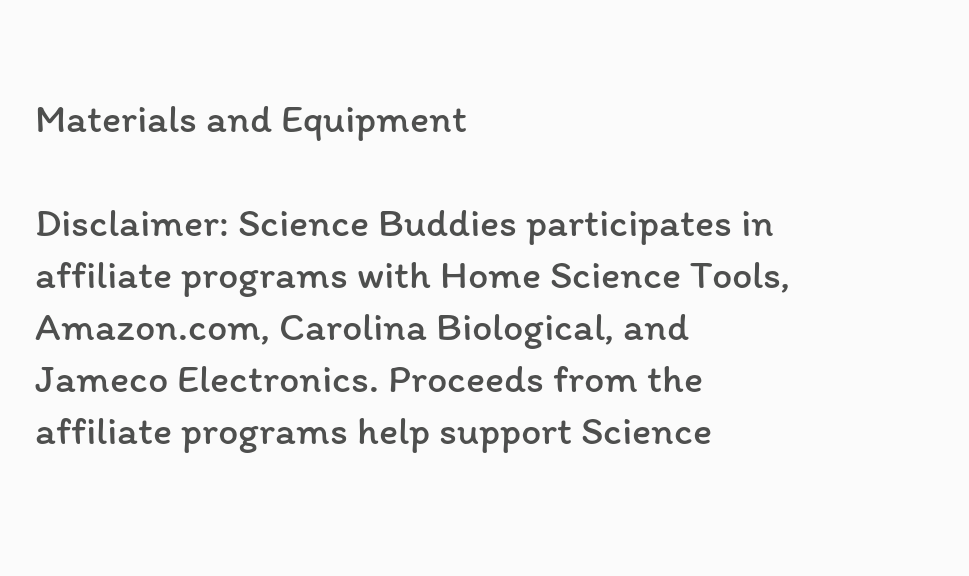Materials and Equipment

Disclaimer: Science Buddies participates in affiliate programs with Home Science Tools, Amazon.com, Carolina Biological, and Jameco Electronics. Proceeds from the affiliate programs help support Science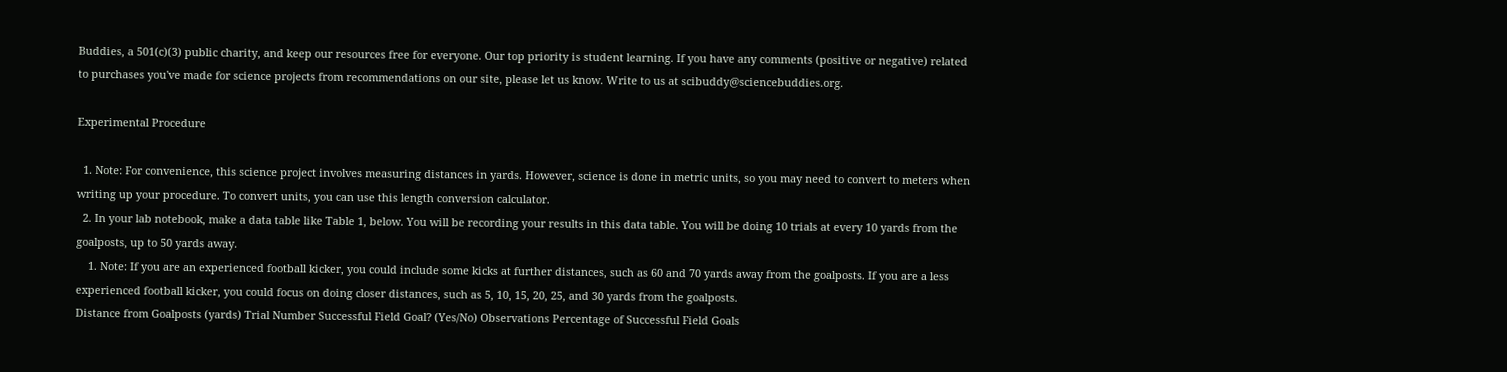Buddies, a 501(c)(3) public charity, and keep our resources free for everyone. Our top priority is student learning. If you have any comments (positive or negative) related to purchases you've made for science projects from recommendations on our site, please let us know. Write to us at scibuddy@sciencebuddies.org.

Experimental Procedure

  1. Note: For convenience, this science project involves measuring distances in yards. However, science is done in metric units, so you may need to convert to meters when writing up your procedure. To convert units, you can use this length conversion calculator.
  2. In your lab notebook, make a data table like Table 1, below. You will be recording your results in this data table. You will be doing 10 trials at every 10 yards from the goalposts, up to 50 yards away.
    1. Note: If you are an experienced football kicker, you could include some kicks at further distances, such as 60 and 70 yards away from the goalposts. If you are a less experienced football kicker, you could focus on doing closer distances, such as 5, 10, 15, 20, 25, and 30 yards from the goalposts.
Distance from Goalposts (yards) Trial Number Successful Field Goal? (Yes/No) Observations Percentage of Successful Field Goals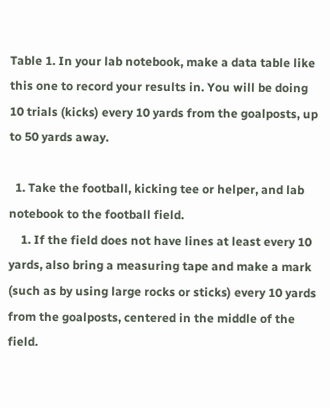Table 1. In your lab notebook, make a data table like this one to record your results in. You will be doing 10 trials (kicks) every 10 yards from the goalposts, up to 50 yards away.

  1. Take the football, kicking tee or helper, and lab notebook to the football field.
    1. If the field does not have lines at least every 10 yards, also bring a measuring tape and make a mark (such as by using large rocks or sticks) every 10 yards from the goalposts, centered in the middle of the field.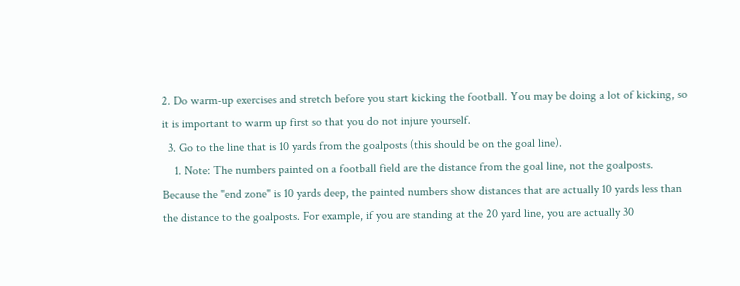2. Do warm-up exercises and stretch before you start kicking the football. You may be doing a lot of kicking, so it is important to warm up first so that you do not injure yourself.
  3. Go to the line that is 10 yards from the goalposts (this should be on the goal line).
    1. Note: The numbers painted on a football field are the distance from the goal line, not the goalposts. Because the "end zone" is 10 yards deep, the painted numbers show distances that are actually 10 yards less than the distance to the goalposts. For example, if you are standing at the 20 yard line, you are actually 30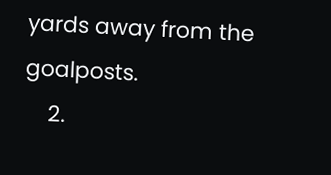yards away from the goalposts.
    2.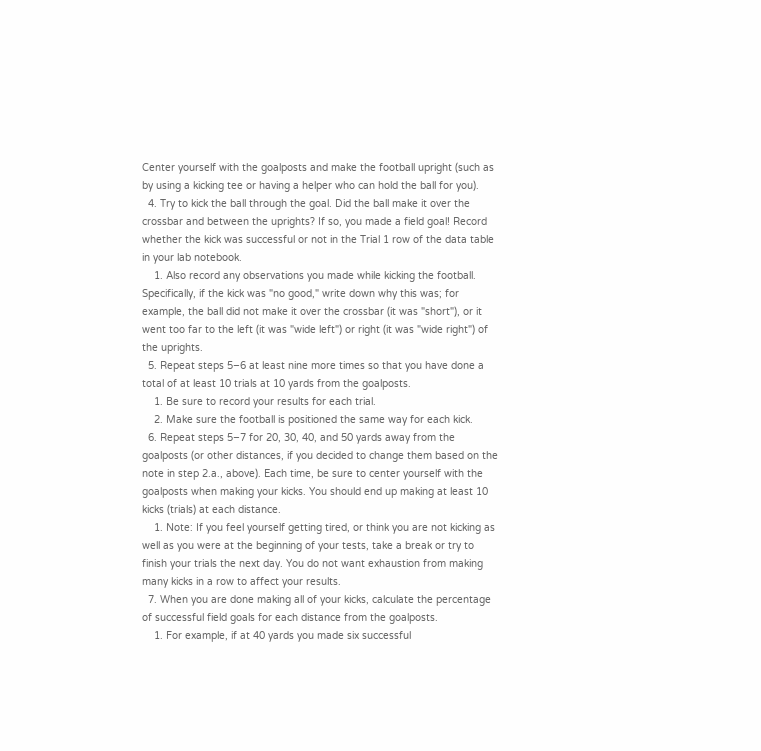Center yourself with the goalposts and make the football upright (such as by using a kicking tee or having a helper who can hold the ball for you).
  4. Try to kick the ball through the goal. Did the ball make it over the crossbar and between the uprights? If so, you made a field goal! Record whether the kick was successful or not in the Trial 1 row of the data table in your lab notebook.
    1. Also record any observations you made while kicking the football. Specifically, if the kick was "no good," write down why this was; for example, the ball did not make it over the crossbar (it was "short"), or it went too far to the left (it was "wide left") or right (it was "wide right") of the uprights.
  5. Repeat steps 5–6 at least nine more times so that you have done a total of at least 10 trials at 10 yards from the goalposts.
    1. Be sure to record your results for each trial.
    2. Make sure the football is positioned the same way for each kick.
  6. Repeat steps 5–7 for 20, 30, 40, and 50 yards away from the goalposts (or other distances, if you decided to change them based on the note in step 2.a., above). Each time, be sure to center yourself with the goalposts when making your kicks. You should end up making at least 10 kicks (trials) at each distance.
    1. Note: If you feel yourself getting tired, or think you are not kicking as well as you were at the beginning of your tests, take a break or try to finish your trials the next day. You do not want exhaustion from making many kicks in a row to affect your results.
  7. When you are done making all of your kicks, calculate the percentage of successful field goals for each distance from the goalposts.
    1. For example, if at 40 yards you made six successful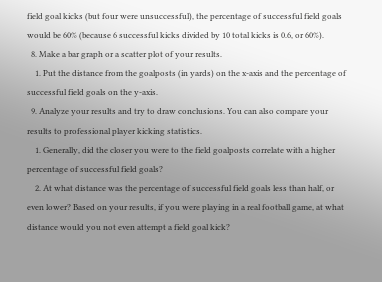field goal kicks (but four were unsuccessful), the percentage of successful field goals would be 60% (because 6 successful kicks divided by 10 total kicks is 0.6, or 60%).
  8. Make a bar graph or a scatter plot of your results.
    1. Put the distance from the goalposts (in yards) on the x-axis and the percentage of successful field goals on the y-axis.
  9. Analyze your results and try to draw conclusions. You can also compare your results to professional player kicking statistics.
    1. Generally, did the closer you were to the field goalposts correlate with a higher percentage of successful field goals?
    2. At what distance was the percentage of successful field goals less than half, or even lower? Based on your results, if you were playing in a real football game, at what distance would you not even attempt a field goal kick?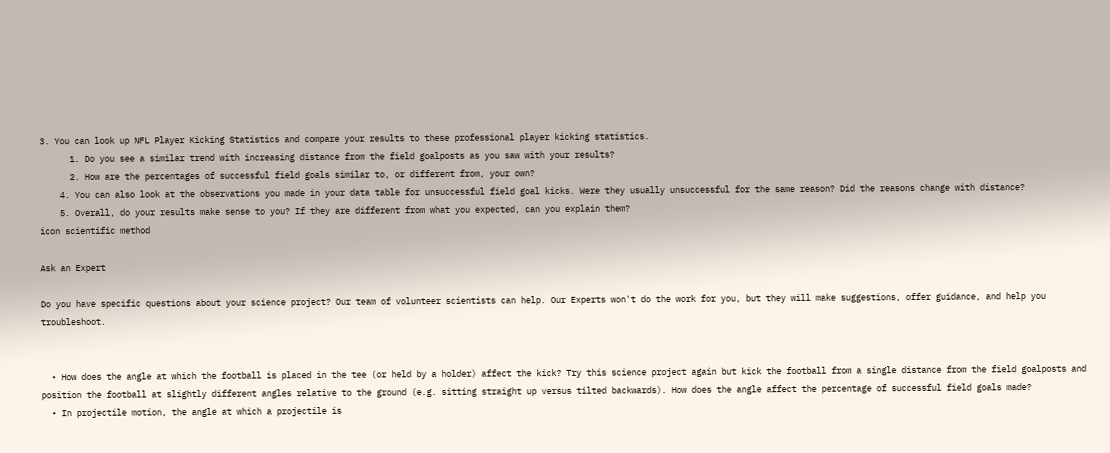3. You can look up NFL Player Kicking Statistics and compare your results to these professional player kicking statistics.
      1. Do you see a similar trend with increasing distance from the field goalposts as you saw with your results?
      2. How are the percentages of successful field goals similar to, or different from, your own?
    4. You can also look at the observations you made in your data table for unsuccessful field goal kicks. Were they usually unsuccessful for the same reason? Did the reasons change with distance?
    5. Overall, do your results make sense to you? If they are different from what you expected, can you explain them?
icon scientific method

Ask an Expert

Do you have specific questions about your science project? Our team of volunteer scientists can help. Our Experts won't do the work for you, but they will make suggestions, offer guidance, and help you troubleshoot.


  • How does the angle at which the football is placed in the tee (or held by a holder) affect the kick? Try this science project again but kick the football from a single distance from the field goalposts and position the football at slightly different angles relative to the ground (e.g. sitting straight up versus tilted backwards). How does the angle affect the percentage of successful field goals made?
  • In projectile motion, the angle at which a projectile is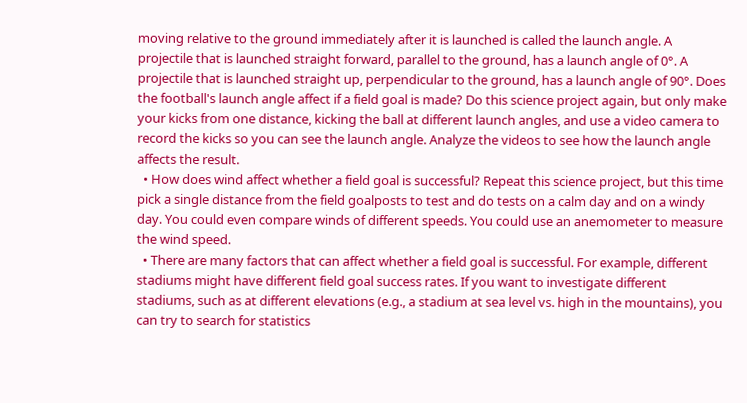moving relative to the ground immediately after it is launched is called the launch angle. A projectile that is launched straight forward, parallel to the ground, has a launch angle of 0°. A projectile that is launched straight up, perpendicular to the ground, has a launch angle of 90°. Does the football's launch angle affect if a field goal is made? Do this science project again, but only make your kicks from one distance, kicking the ball at different launch angles, and use a video camera to record the kicks so you can see the launch angle. Analyze the videos to see how the launch angle affects the result.
  • How does wind affect whether a field goal is successful? Repeat this science project, but this time pick a single distance from the field goalposts to test and do tests on a calm day and on a windy day. You could even compare winds of different speeds. You could use an anemometer to measure the wind speed.
  • There are many factors that can affect whether a field goal is successful. For example, different stadiums might have different field goal success rates. If you want to investigate different stadiums, such as at different elevations (e.g., a stadium at sea level vs. high in the mountains), you can try to search for statistics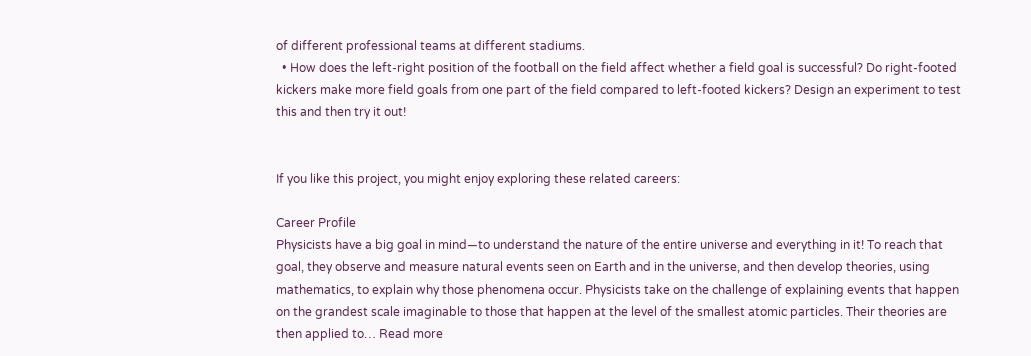of different professional teams at different stadiums.
  • How does the left-right position of the football on the field affect whether a field goal is successful? Do right-footed kickers make more field goals from one part of the field compared to left-footed kickers? Design an experiment to test this and then try it out!


If you like this project, you might enjoy exploring these related careers:

Career Profile
Physicists have a big goal in mind—to understand the nature of the entire universe and everything in it! To reach that goal, they observe and measure natural events seen on Earth and in the universe, and then develop theories, using mathematics, to explain why those phenomena occur. Physicists take on the challenge of explaining events that happen on the grandest scale imaginable to those that happen at the level of the smallest atomic particles. Their theories are then applied to… Read more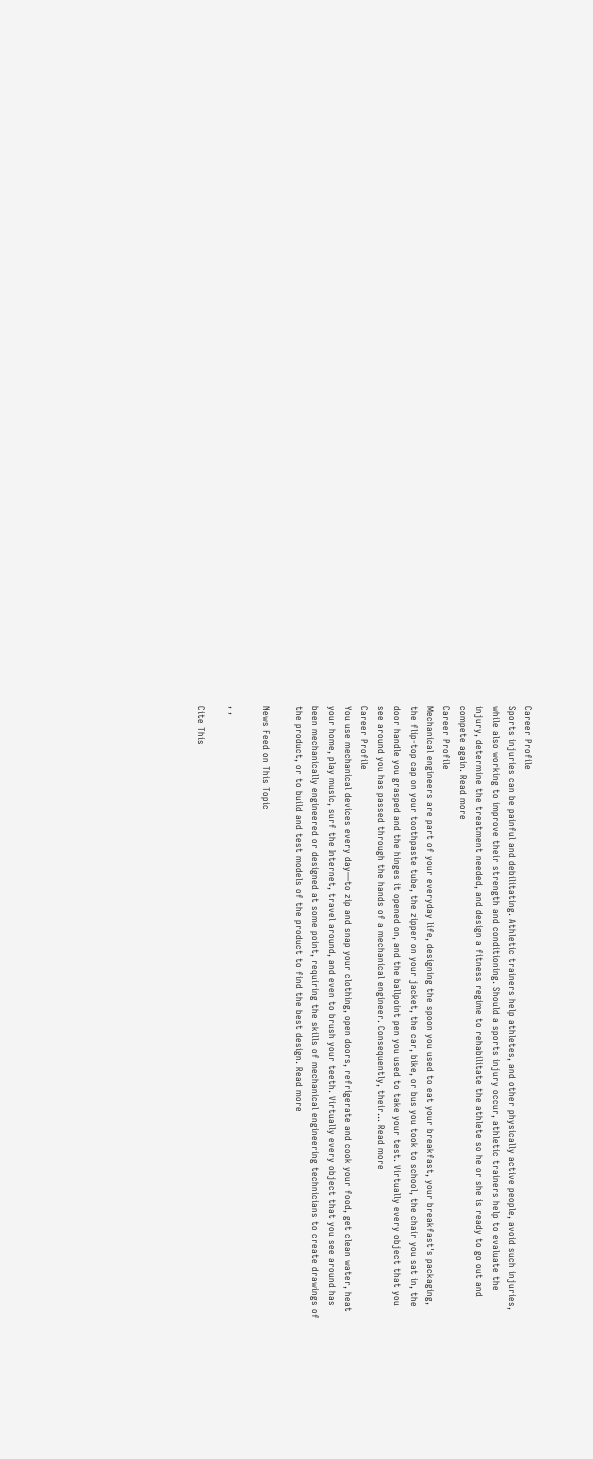Career Profile
Sports injuries can be painful and debilitating. Athletic trainers help athletes, and other physically active people, avoid such injuries, while also working to improve their strength and conditioning. Should a sports injury occur, athletic trainers help to evaluate the injury, determine the treatment needed, and design a fitness regime to rehabilitate the athlete so he or she is ready to go out and compete again. Read more
Career Profile
Mechanical engineers are part of your everyday life, designing the spoon you used to eat your breakfast, your breakfast's packaging, the flip-top cap on your toothpaste tube, the zipper on your jacket, the car, bike, or bus you took to school, the chair you sat in, the door handle you grasped and the hinges it opened on, and the ballpoint pen you used to take your test. Virtually every object that you see around you has passed through the hands of a mechanical engineer. Consequently, their… Read more
Career Profile
You use mechanical devices every day—to zip and snap your clothing, open doors, refrigerate and cook your food, get clean water, heat your home, play music, surf the Internet, travel around, and even to brush your teeth. Virtually every object that you see around has been mechanically engineered or designed at some point, requiring the skills of mechanical engineering technicians to create drawings of the product, or to build and test models of the product to find the best design. Read more

News Feed on This Topic

, ,

Cite This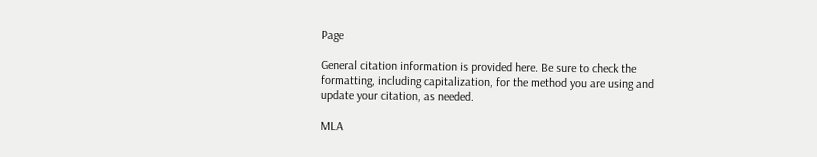Page

General citation information is provided here. Be sure to check the formatting, including capitalization, for the method you are using and update your citation, as needed.

MLA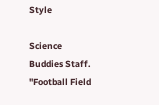Style

Science Buddies Staff. "Football Field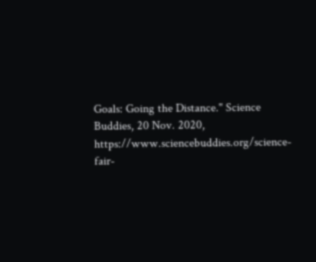Goals: Going the Distance." Science Buddies, 20 Nov. 2020, https://www.sciencebuddies.org/science-fair-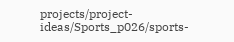projects/project-ideas/Sports_p026/sports-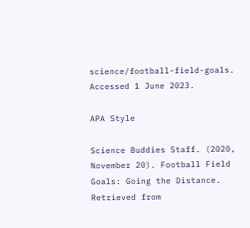science/football-field-goals. Accessed 1 June 2023.

APA Style

Science Buddies Staff. (2020, November 20). Football Field Goals: Going the Distance. Retrieved from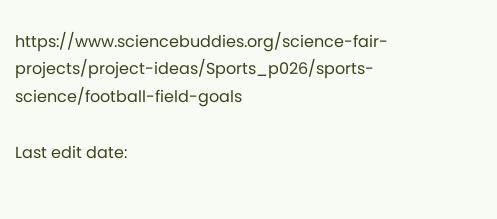https://www.sciencebuddies.org/science-fair-projects/project-ideas/Sports_p026/sports-science/football-field-goals

Last edit date: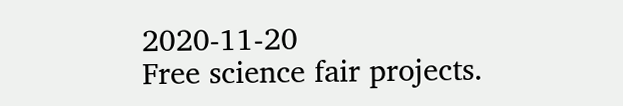2020-11-20
Free science fair projects.